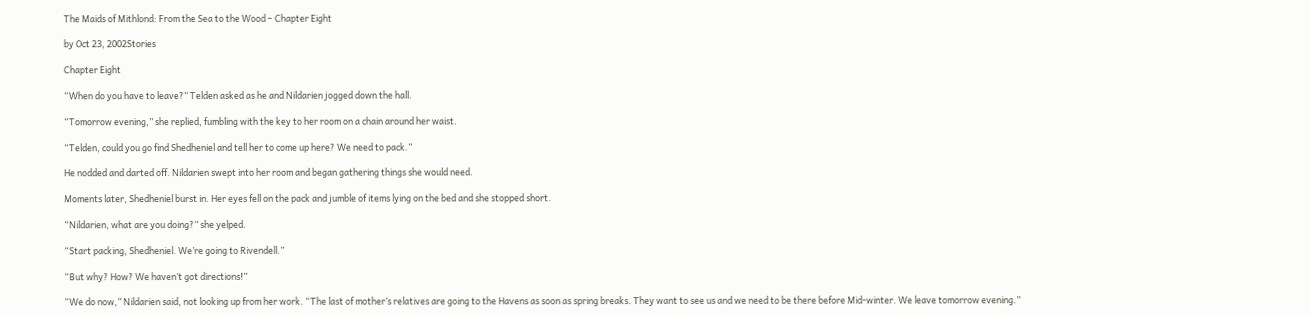The Maids of Mithlond: From the Sea to the Wood – Chapter Eight

by Oct 23, 2002Stories

Chapter Eight

“When do you have to leave?” Telden asked as he and Nildarien jogged down the hall.

“Tomorrow evening,” she replied, fumbling with the key to her room on a chain around her waist.

“Telden, could you go find Shedheniel and tell her to come up here? We need to pack.”

He nodded and darted off. Nildarien swept into her room and began gathering things she would need.

Moments later, Shedheniel burst in. Her eyes fell on the pack and jumble of items lying on the bed and she stopped short.

“Nildarien, what are you doing?” she yelped.

“Start packing, Shedheniel. We’re going to Rivendell.”

“But why? How? We haven’t got directions!”

“We do now,” Nildarien said, not looking up from her work. “The last of mother’s relatives are going to the Havens as soon as spring breaks. They want to see us and we need to be there before Mid-winter. We leave tomorrow evening.”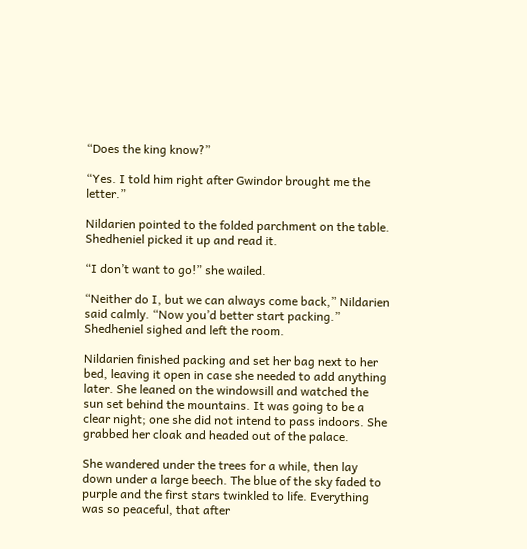“Does the king know?”

“Yes. I told him right after Gwindor brought me the letter.”

Nildarien pointed to the folded parchment on the table. Shedheniel picked it up and read it.

“I don’t want to go!” she wailed.

“Neither do I, but we can always come back,” Nildarien said calmly. “Now you’d better start packing.”
Shedheniel sighed and left the room.

Nildarien finished packing and set her bag next to her bed, leaving it open in case she needed to add anything later. She leaned on the windowsill and watched the sun set behind the mountains. It was going to be a clear night; one she did not intend to pass indoors. She grabbed her cloak and headed out of the palace.

She wandered under the trees for a while, then lay down under a large beech. The blue of the sky faded to purple and the first stars twinkled to life. Everything was so peaceful, that after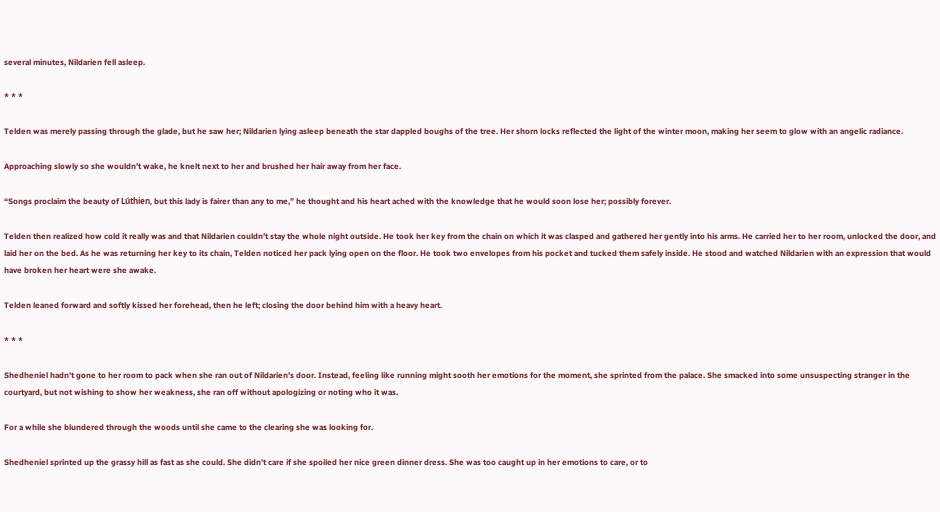several minutes, Nildarien fell asleep.

* * *

Telden was merely passing through the glade, but he saw her; Nildarien lying asleep beneath the star dappled boughs of the tree. Her shorn locks reflected the light of the winter moon, making her seem to glow with an angelic radiance.

Approaching slowly so she wouldn’t wake, he knelt next to her and brushed her hair away from her face.

“Songs proclaim the beauty of Lúthien, but this lady is fairer than any to me,” he thought and his heart ached with the knowledge that he would soon lose her; possibly forever.

Telden then realized how cold it really was and that Nildarien couldn’t stay the whole night outside. He took her key from the chain on which it was clasped and gathered her gently into his arms. He carried her to her room, unlocked the door, and laid her on the bed. As he was returning her key to its chain, Telden noticed her pack lying open on the floor. He took two envelopes from his pocket and tucked them safely inside. He stood and watched Nildarien with an expression that would have broken her heart were she awake.

Telden leaned forward and softly kissed her forehead, then he left; closing the door behind him with a heavy heart.

* * *

Shedheniel hadn’t gone to her room to pack when she ran out of Nildarien’s door. Instead, feeling like running might sooth her emotions for the moment, she sprinted from the palace. She smacked into some unsuspecting stranger in the courtyard, but not wishing to show her weakness, she ran off without apologizing or noting who it was.

For a while she blundered through the woods until she came to the clearing she was looking for.

Shedheniel sprinted up the grassy hill as fast as she could. She didn’t care if she spoiled her nice green dinner dress. She was too caught up in her emotions to care, or to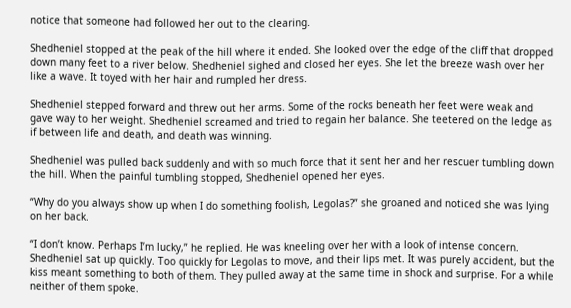notice that someone had followed her out to the clearing.

Shedheniel stopped at the peak of the hill where it ended. She looked over the edge of the cliff that dropped down many feet to a river below. Shedheniel sighed and closed her eyes. She let the breeze wash over her like a wave. It toyed with her hair and rumpled her dress.

Shedheniel stepped forward and threw out her arms. Some of the rocks beneath her feet were weak and gave way to her weight. Shedheniel screamed and tried to regain her balance. She teetered on the ledge as if between life and death, and death was winning.

Shedheniel was pulled back suddenly and with so much force that it sent her and her rescuer tumbling down the hill. When the painful tumbling stopped, Shedheniel opened her eyes.

“Why do you always show up when I do something foolish, Legolas?” she groaned and noticed she was lying on her back.

“I don’t know. Perhaps I’m lucky,” he replied. He was kneeling over her with a look of intense concern. Shedheniel sat up quickly. Too quickly for Legolas to move, and their lips met. It was purely accident, but the kiss meant something to both of them. They pulled away at the same time in shock and surprise. For a while neither of them spoke.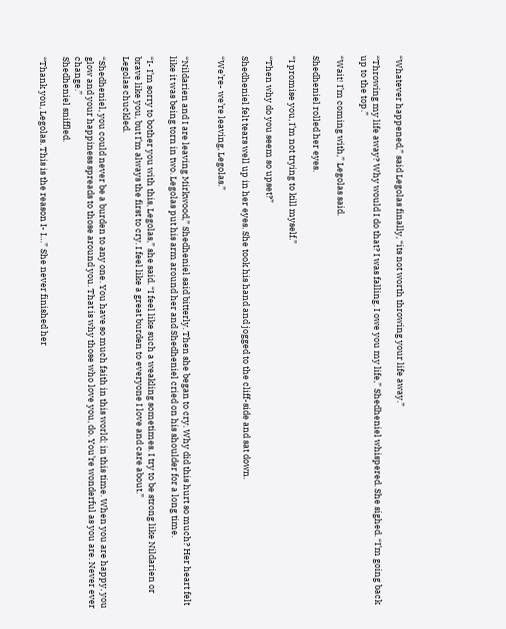“Whatever happened,” said Legolas finally, “its not worth throwing your life away.”

“Throwing my life away? Why would I do that? I was falling. I owe you my life,” Shedheniel whispered. She sighed. “I’m going back up to the top.”

“Wait! I’m coming with,” Legolas said.

Shedheniel rolled her eyes.

“I promise you, I’m not trying to kill myself.”

“Then why do you seem so upset?”

Shedheniel felt tears well up in her eyes. She took his hand and jogged to the cliff-side and sat down.

“We’re- we’re leaving, Legolas.”


“Nildarien and I are leaving Mirkwood,” Shedheniel said bitterly. Then she began to cry. Why did this hurt so much? Her heart felt like it was being torn in two. Legolas put his arm around her and Shedheniel cried on his shoulder for a long time.

“I- I’m sorry to bother you with this, Legolas,” she said. “I feel like such a weakling sometimes. I try to be strong like Nildarien or brave like you, but I’m always the first to cry. I feel like a great burden to everyone I love and care about.”
Legolas chuckled.

“Shedheniel, you could never be a burden to any one. You have so much faith in this world; in this time. When you are happy, you glow and your happiness spreads to those around you. That is why those who love you, do. You’re wonderful as you are. Never ever change.”
Shedheniel sniffled.

“Thank you, Legolas. This is the reason I- I…” She never finished her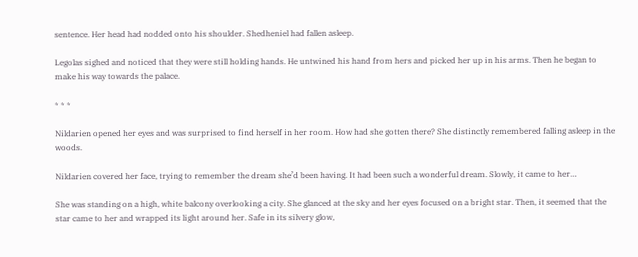sentence. Her head had nodded onto his shoulder. Shedheniel had fallen asleep.

Legolas sighed and noticed that they were still holding hands. He untwined his hand from hers and picked her up in his arms. Then he began to make his way towards the palace.

* * *

Nildarien opened her eyes and was surprised to find herself in her room. How had she gotten there? She distinctly remembered falling asleep in the woods.

Nildarien covered her face, trying to remember the dream she’d been having. It had been such a wonderful dream. Slowly, it came to her…

She was standing on a high, white balcony overlooking a city. She glanced at the sky and her eyes focused on a bright star. Then, it seemed that the star came to her and wrapped its light around her. Safe in its silvery glow,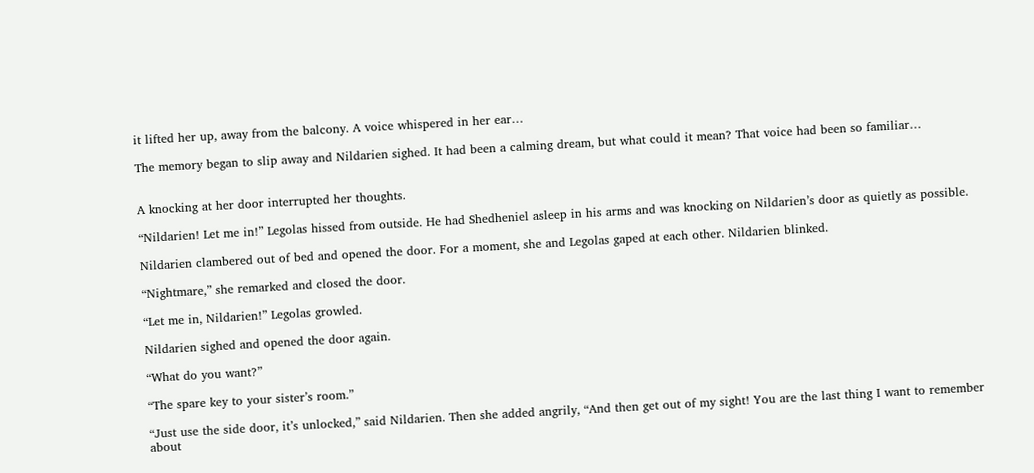it lifted her up, away from the balcony. A voice whispered in her ear…

The memory began to slip away and Nildarien sighed. It had been a calming dream, but what could it mean? That voice had been so familiar…


A knocking at her door interrupted her thoughts.

“Nildarien! Let me in!” Legolas hissed from outside. He had Shedheniel asleep in his arms and was knocking on Nildarien’s door as quietly as possible.

Nildarien clambered out of bed and opened the door. For a moment, she and Legolas gaped at each other. Nildarien blinked.

“Nightmare,” she remarked and closed the door.

“Let me in, Nildarien!” Legolas growled.

Nildarien sighed and opened the door again.

“What do you want?”

“The spare key to your sister’s room.”

“Just use the side door, it’s unlocked,” said Nildarien. Then she added angrily, “And then get out of my sight! You are the last thing I want to remember about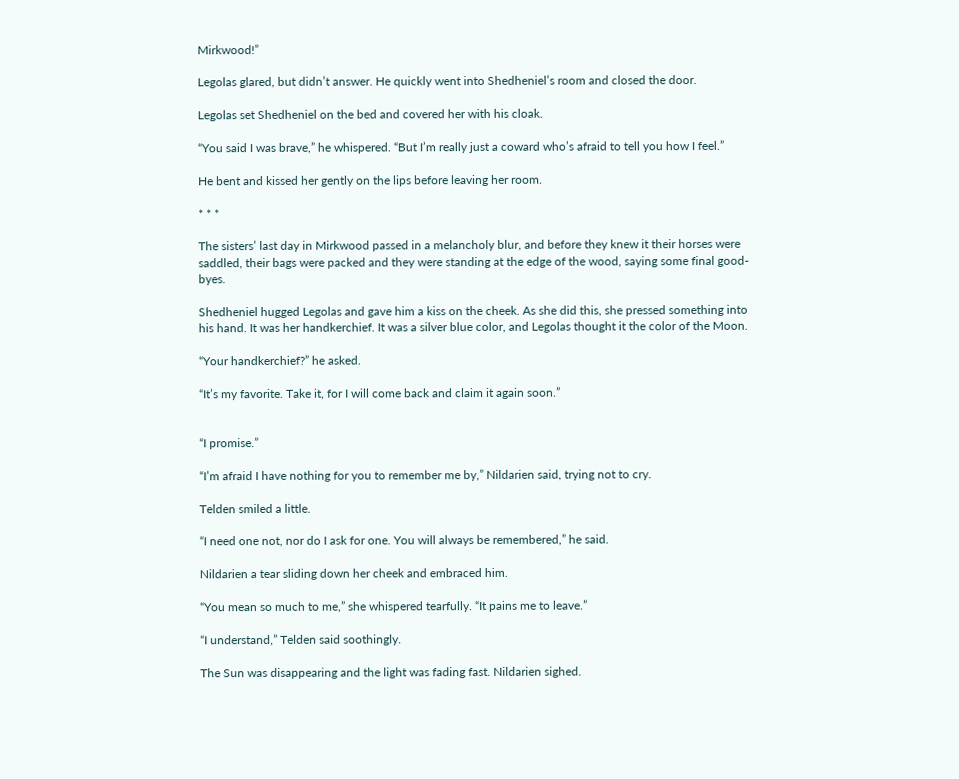Mirkwood!”

Legolas glared, but didn’t answer. He quickly went into Shedheniel’s room and closed the door.

Legolas set Shedheniel on the bed and covered her with his cloak.

“You said I was brave,” he whispered. “But I’m really just a coward who’s afraid to tell you how I feel.”

He bent and kissed her gently on the lips before leaving her room.

* * *

The sisters’ last day in Mirkwood passed in a melancholy blur, and before they knew it their horses were saddled, their bags were packed and they were standing at the edge of the wood, saying some final good-byes.

Shedheniel hugged Legolas and gave him a kiss on the cheek. As she did this, she pressed something into his hand. It was her handkerchief. It was a silver blue color, and Legolas thought it the color of the Moon.

“Your handkerchief?” he asked.

“It’s my favorite. Take it, for I will come back and claim it again soon.”


“I promise.”

“I’m afraid I have nothing for you to remember me by,” Nildarien said, trying not to cry.

Telden smiled a little.

“I need one not, nor do I ask for one. You will always be remembered,” he said.

Nildarien a tear sliding down her cheek and embraced him.

“You mean so much to me,” she whispered tearfully. “It pains me to leave.”

“I understand,” Telden said soothingly.

The Sun was disappearing and the light was fading fast. Nildarien sighed.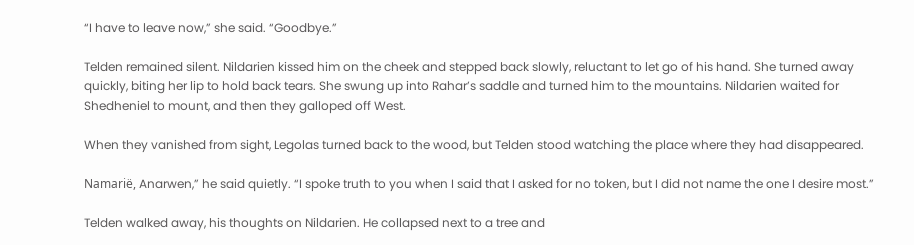“I have to leave now,” she said. “Goodbye.”

Telden remained silent. Nildarien kissed him on the cheek and stepped back slowly, reluctant to let go of his hand. She turned away quickly, biting her lip to hold back tears. She swung up into Rahar’s saddle and turned him to the mountains. Nildarien waited for Shedheniel to mount, and then they galloped off West.

When they vanished from sight, Legolas turned back to the wood, but Telden stood watching the place where they had disappeared.

Namarië, Anarwen,” he said quietly. “I spoke truth to you when I said that I asked for no token, but I did not name the one I desire most.”

Telden walked away, his thoughts on Nildarien. He collapsed next to a tree and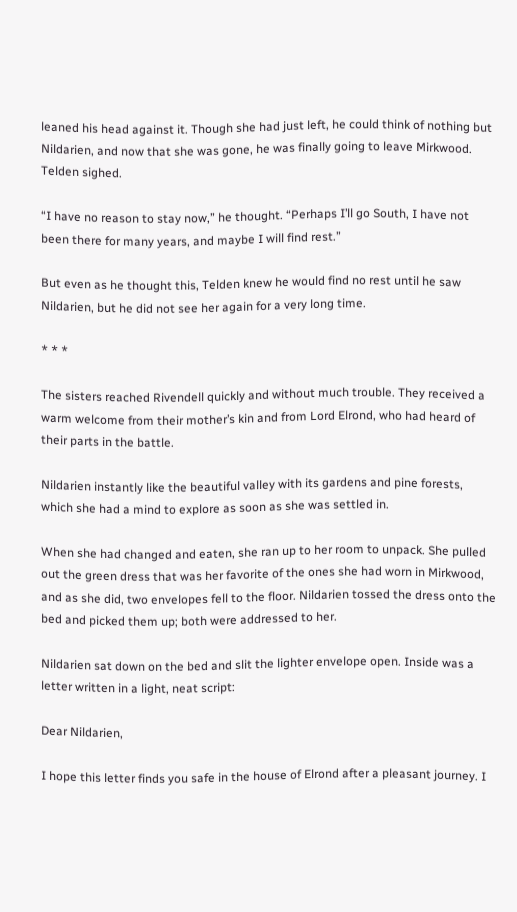leaned his head against it. Though she had just left, he could think of nothing but Nildarien, and now that she was gone, he was finally going to leave Mirkwood. Telden sighed.

“I have no reason to stay now,” he thought. “Perhaps I’ll go South, I have not been there for many years, and maybe I will find rest.”

But even as he thought this, Telden knew he would find no rest until he saw Nildarien, but he did not see her again for a very long time.

* * *

The sisters reached Rivendell quickly and without much trouble. They received a warm welcome from their mother’s kin and from Lord Elrond, who had heard of their parts in the battle.

Nildarien instantly like the beautiful valley with its gardens and pine forests, which she had a mind to explore as soon as she was settled in.

When she had changed and eaten, she ran up to her room to unpack. She pulled out the green dress that was her favorite of the ones she had worn in Mirkwood, and as she did, two envelopes fell to the floor. Nildarien tossed the dress onto the bed and picked them up; both were addressed to her.

Nildarien sat down on the bed and slit the lighter envelope open. Inside was a letter written in a light, neat script:

Dear Nildarien,

I hope this letter finds you safe in the house of Elrond after a pleasant journey. I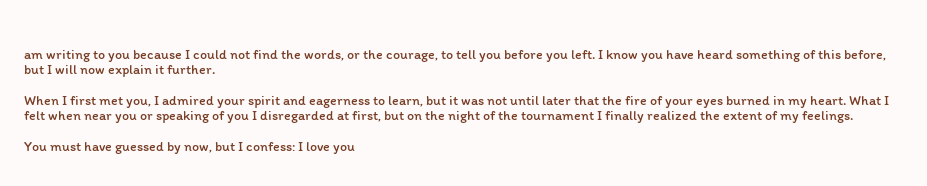am writing to you because I could not find the words, or the courage, to tell you before you left. I know you have heard something of this before, but I will now explain it further.

When I first met you, I admired your spirit and eagerness to learn, but it was not until later that the fire of your eyes burned in my heart. What I felt when near you or speaking of you I disregarded at first, but on the night of the tournament I finally realized the extent of my feelings.

You must have guessed by now, but I confess: I love you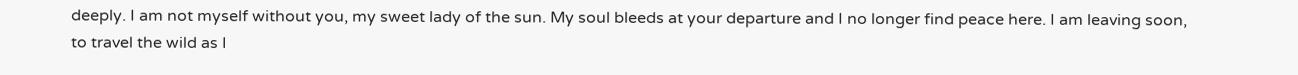deeply. I am not myself without you, my sweet lady of the sun. My soul bleeds at your departure and I no longer find peace here. I am leaving soon, to travel the wild as I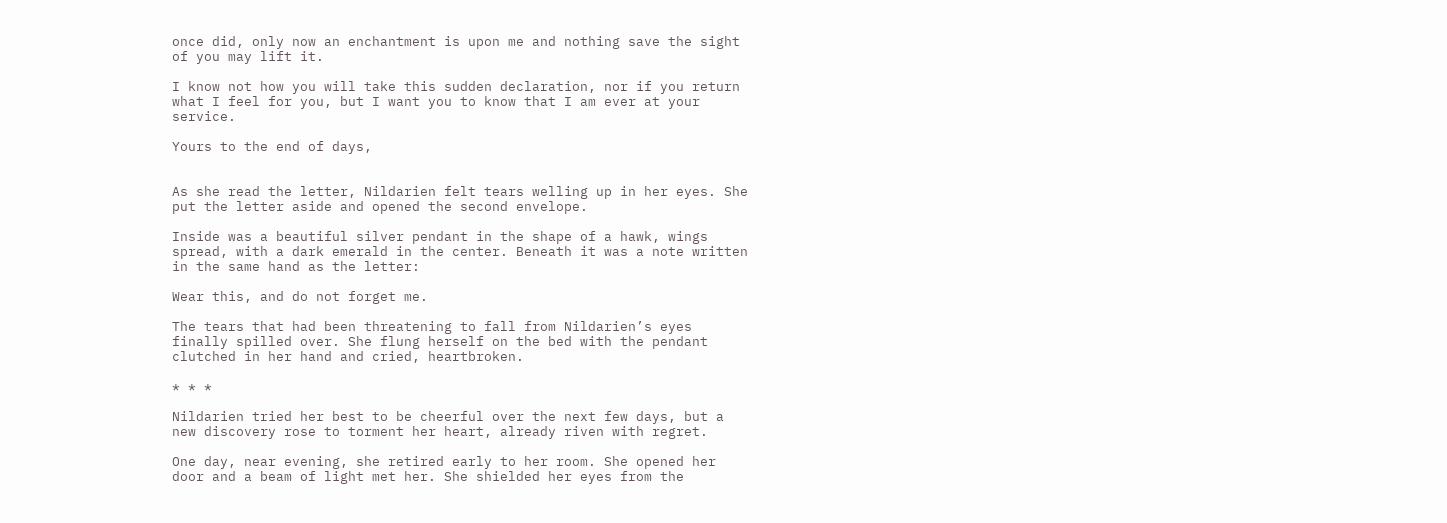once did, only now an enchantment is upon me and nothing save the sight of you may lift it.

I know not how you will take this sudden declaration, nor if you return what I feel for you, but I want you to know that I am ever at your service.

Yours to the end of days,


As she read the letter, Nildarien felt tears welling up in her eyes. She put the letter aside and opened the second envelope.

Inside was a beautiful silver pendant in the shape of a hawk, wings spread, with a dark emerald in the center. Beneath it was a note written in the same hand as the letter:

Wear this, and do not forget me.

The tears that had been threatening to fall from Nildarien’s eyes finally spilled over. She flung herself on the bed with the pendant clutched in her hand and cried, heartbroken.

* * *

Nildarien tried her best to be cheerful over the next few days, but a new discovery rose to torment her heart, already riven with regret.

One day, near evening, she retired early to her room. She opened her door and a beam of light met her. She shielded her eyes from the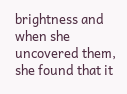brightness and when she uncovered them, she found that it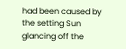had been caused by the setting Sun glancing off the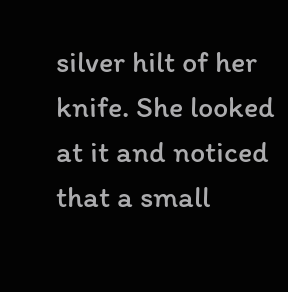silver hilt of her knife. She looked at it and noticed that a small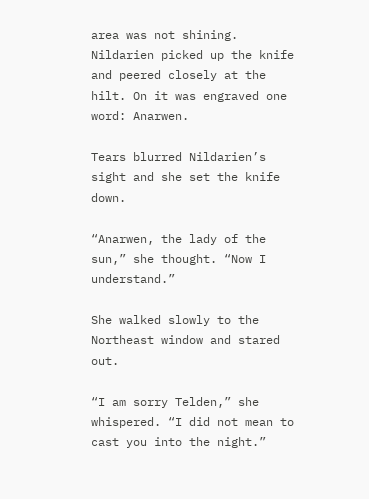area was not shining. Nildarien picked up the knife and peered closely at the hilt. On it was engraved one word: Anarwen.

Tears blurred Nildarien’s sight and she set the knife down.

“Anarwen, the lady of the sun,” she thought. “Now I understand.”

She walked slowly to the Northeast window and stared out.

“I am sorry Telden,” she whispered. “I did not mean to cast you into the night.”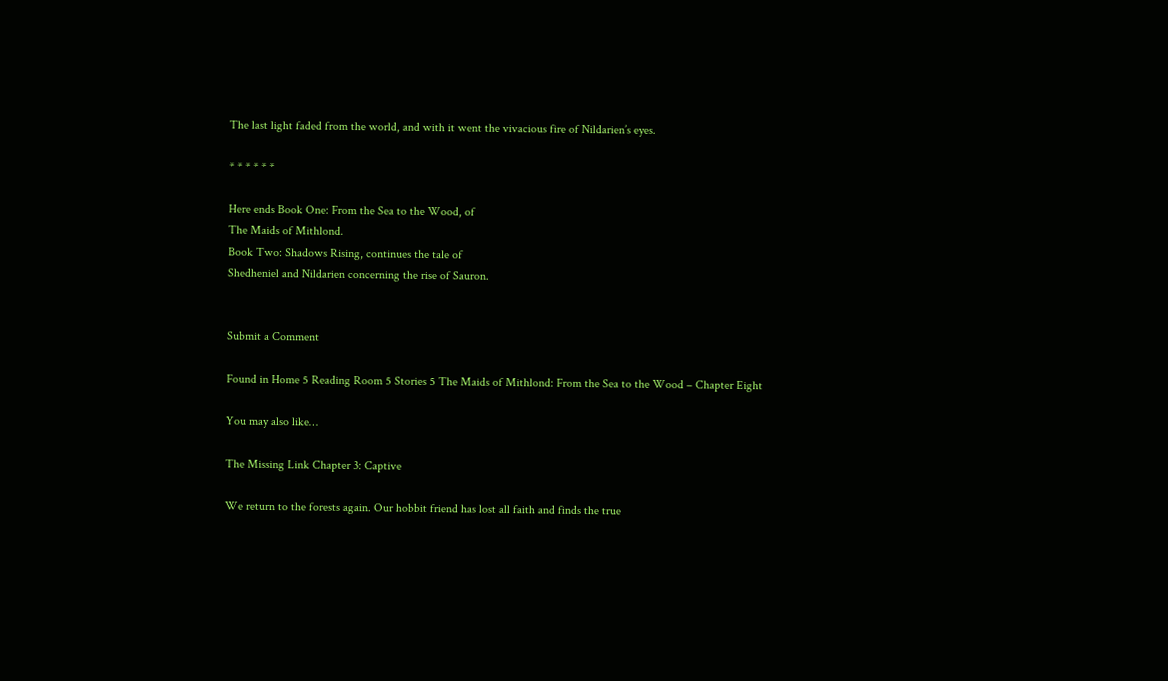The last light faded from the world, and with it went the vivacious fire of Nildarien’s eyes.

* * * * * *

Here ends Book One: From the Sea to the Wood, of
The Maids of Mithlond.
Book Two: Shadows Rising, continues the tale of
Shedheniel and Nildarien concerning the rise of Sauron.


Submit a Comment

Found in Home 5 Reading Room 5 Stories 5 The Maids of Mithlond: From the Sea to the Wood – Chapter Eight

You may also like…

The Missing Link Chapter 3: Captive

We return to the forests again. Our hobbit friend has lost all faith and finds the true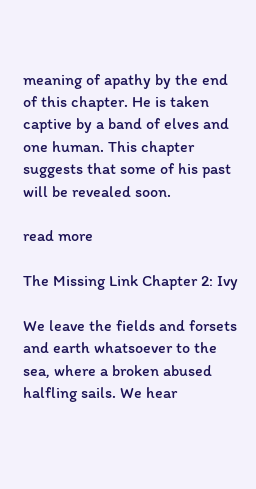meaning of apathy by the end of this chapter. He is taken captive by a band of elves and one human. This chapter suggests that some of his past will be revealed soon.

read more

The Missing Link Chapter 2: Ivy

We leave the fields and forsets and earth whatsoever to the sea, where a broken abused halfling sails. We hear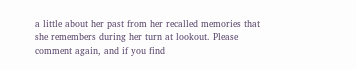a little about her past from her recalled memories that she remembers during her turn at lookout. Please comment again, and if you find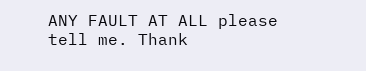ANY FAULT AT ALL please tell me. Thank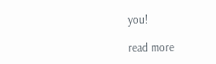you!

read more